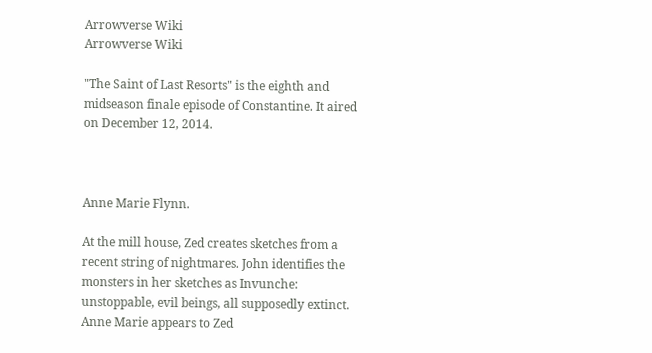Arrowverse Wiki
Arrowverse Wiki

"The Saint of Last Resorts" is the eighth and midseason finale episode of Constantine. It aired on December 12, 2014.



Anne Marie Flynn.

At the mill house, Zed creates sketches from a recent string of nightmares. John identifies the monsters in her sketches as Invunche: unstoppable, evil beings, all supposedly extinct. Anne Marie appears to Zed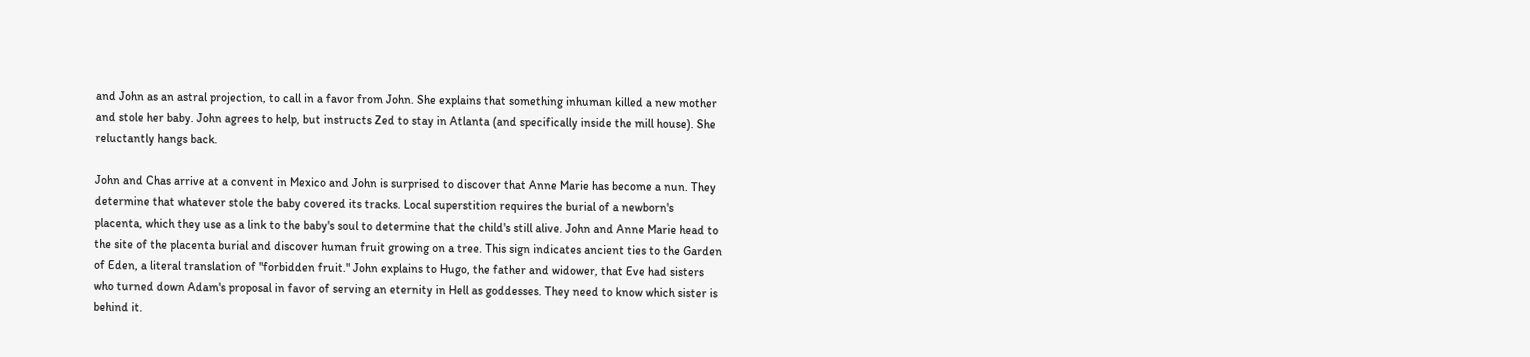and John as an astral projection, to call in a favor from John. She explains that something inhuman killed a new mother and stole her baby. John agrees to help, but instructs Zed to stay in Atlanta (and specifically inside the mill house). She reluctantly hangs back.

John and Chas arrive at a convent in Mexico and John is surprised to discover that Anne Marie has become a nun. They determine that whatever stole the baby covered its tracks. Local superstition requires the burial of a newborn's placenta, which they use as a link to the baby's soul to determine that the child's still alive. John and Anne Marie head to the site of the placenta burial and discover human fruit growing on a tree. This sign indicates ancient ties to the Garden of Eden, a literal translation of "forbidden fruit." John explains to Hugo, the father and widower, that Eve had sisters who turned down Adam's proposal in favor of serving an eternity in Hell as goddesses. They need to know which sister is behind it.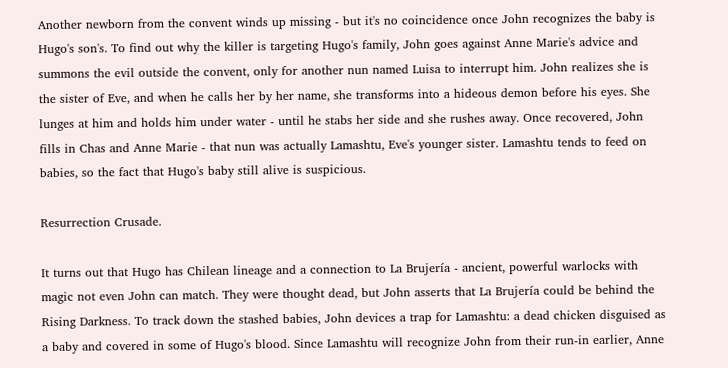Another newborn from the convent winds up missing - but it's no coincidence once John recognizes the baby is Hugo's son's. To find out why the killer is targeting Hugo's family, John goes against Anne Marie's advice and summons the evil outside the convent, only for another nun named Luisa to interrupt him. John realizes she is the sister of Eve, and when he calls her by her name, she transforms into a hideous demon before his eyes. She lunges at him and holds him under water - until he stabs her side and she rushes away. Once recovered, John fills in Chas and Anne Marie - that nun was actually Lamashtu, Eve's younger sister. Lamashtu tends to feed on babies, so the fact that Hugo's baby still alive is suspicious.

Resurrection Crusade.

It turns out that Hugo has Chilean lineage and a connection to La Brujería - ancient, powerful warlocks with magic not even John can match. They were thought dead, but John asserts that La Brujería could be behind the Rising Darkness. To track down the stashed babies, John devices a trap for Lamashtu: a dead chicken disguised as a baby and covered in some of Hugo's blood. Since Lamashtu will recognize John from their run-in earlier, Anne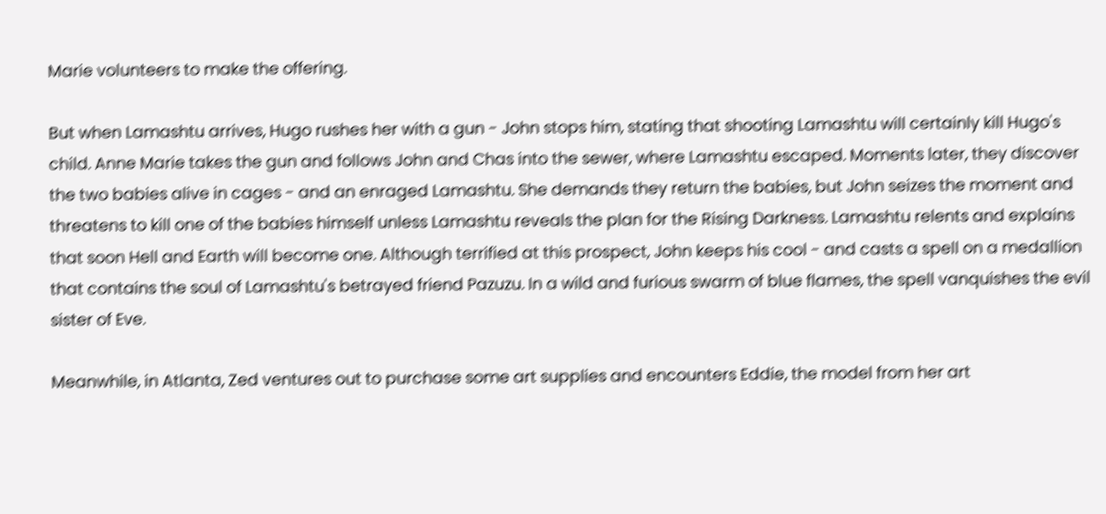Marie volunteers to make the offering.

But when Lamashtu arrives, Hugo rushes her with a gun - John stops him, stating that shooting Lamashtu will certainly kill Hugo's child. Anne Marie takes the gun and follows John and Chas into the sewer, where Lamashtu escaped. Moments later, they discover the two babies alive in cages - and an enraged Lamashtu. She demands they return the babies, but John seizes the moment and threatens to kill one of the babies himself unless Lamashtu reveals the plan for the Rising Darkness. Lamashtu relents and explains that soon Hell and Earth will become one. Although terrified at this prospect, John keeps his cool - and casts a spell on a medallion that contains the soul of Lamashtu's betrayed friend Pazuzu. In a wild and furious swarm of blue flames, the spell vanquishes the evil sister of Eve.

Meanwhile, in Atlanta, Zed ventures out to purchase some art supplies and encounters Eddie, the model from her art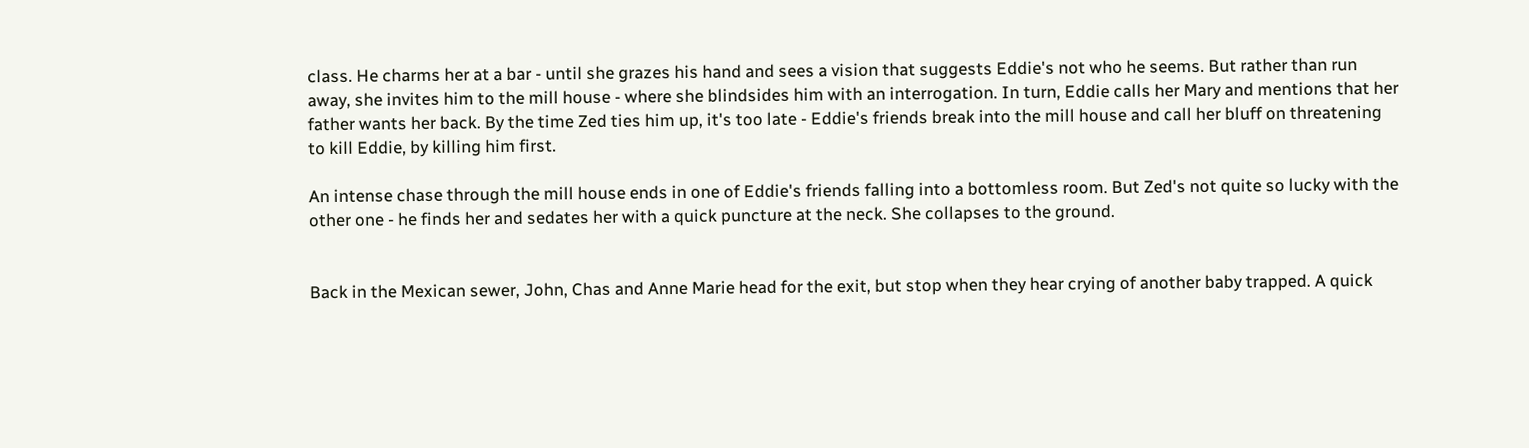class. He charms her at a bar - until she grazes his hand and sees a vision that suggests Eddie's not who he seems. But rather than run away, she invites him to the mill house - where she blindsides him with an interrogation. In turn, Eddie calls her Mary and mentions that her father wants her back. By the time Zed ties him up, it's too late - Eddie's friends break into the mill house and call her bluff on threatening to kill Eddie, by killing him first.

An intense chase through the mill house ends in one of Eddie's friends falling into a bottomless room. But Zed's not quite so lucky with the other one - he finds her and sedates her with a quick puncture at the neck. She collapses to the ground.


Back in the Mexican sewer, John, Chas and Anne Marie head for the exit, but stop when they hear crying of another baby trapped. A quick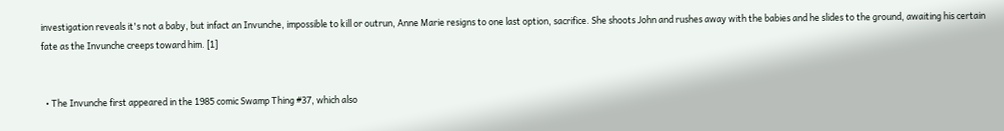investigation reveals it's not a baby, but infact an Invunche, impossible to kill or outrun, Anne Marie resigns to one last option, sacrifice. She shoots John and rushes away with the babies and he slides to the ground, awaiting his certain fate as the Invunche creeps toward him. [1]


  • The Invunche first appeared in the 1985 comic Swamp Thing #37, which also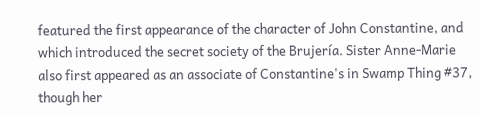featured the first appearance of the character of John Constantine, and which introduced the secret society of the Brujería. Sister Anne-Marie also first appeared as an associate of Constantine's in Swamp Thing #37, though her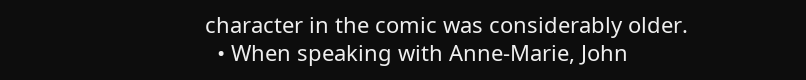character in the comic was considerably older.
  • When speaking with Anne-Marie, John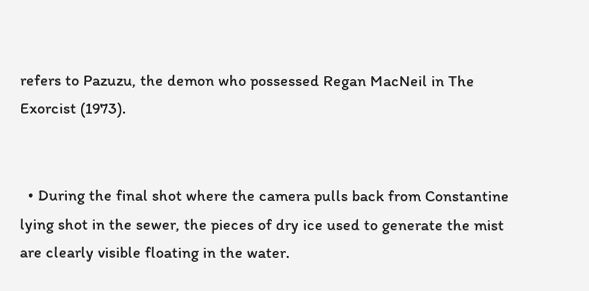refers to Pazuzu, the demon who possessed Regan MacNeil in The Exorcist (1973).


  • During the final shot where the camera pulls back from Constantine lying shot in the sewer, the pieces of dry ice used to generate the mist are clearly visible floating in the water.